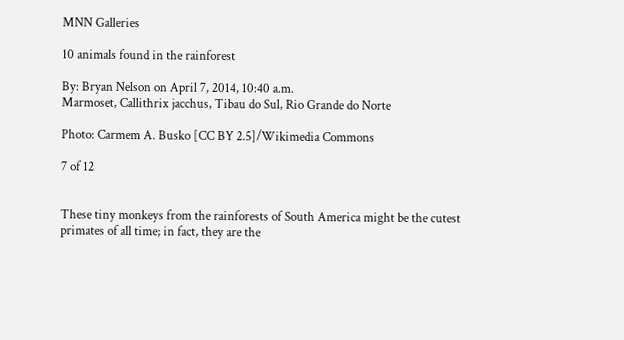MNN Galleries

10 animals found in the rainforest

By: Bryan Nelson on April 7, 2014, 10:40 a.m.
Marmoset, Callithrix jacchus, Tibau do Sul, Rio Grande do Norte

Photo: Carmem A. Busko [CC BY 2.5]/Wikimedia Commons

7 of 12


These tiny monkeys from the rainforests of South America might be the cutest primates of all time; in fact, they are the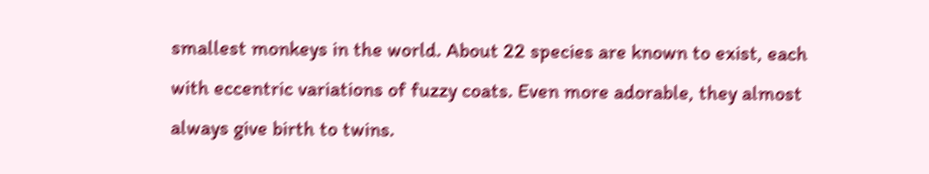smallest monkeys in the world. About 22 species are known to exist, each with eccentric variations of fuzzy coats. Even more adorable, they almost always give birth to twins.